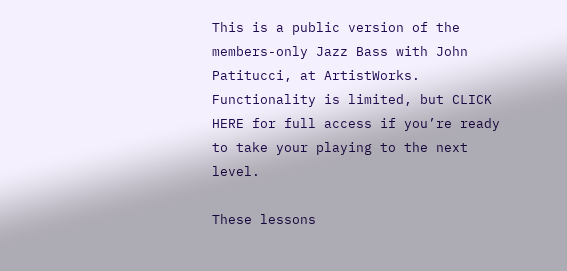This is a public version of the members-only Jazz Bass with John Patitucci, at ArtistWorks. Functionality is limited, but CLICK HERE for full access if you’re ready to take your playing to the next level.

These lessons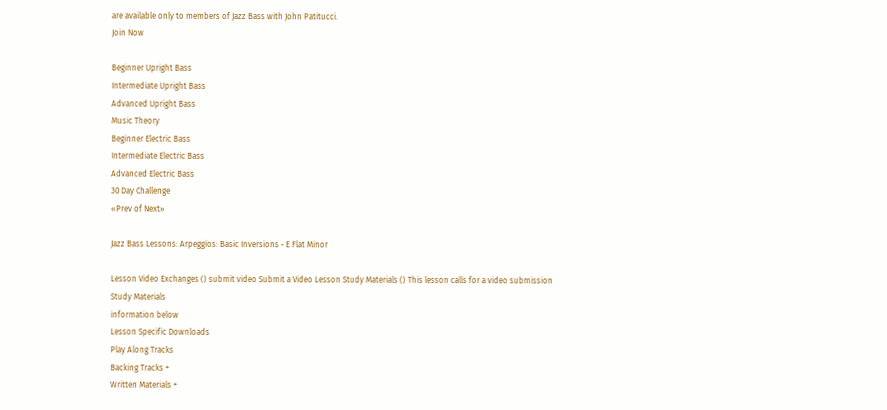are available only to members of Jazz Bass with John Patitucci.
Join Now

Beginner Upright Bass
Intermediate Upright Bass
Advanced Upright Bass
Music Theory
Beginner Electric Bass
Intermediate Electric Bass
Advanced Electric Bass
30 Day Challenge
«Prev of Next»

Jazz Bass Lessons: Arpeggios: Basic Inversions - E Flat Minor

Lesson Video Exchanges () submit video Submit a Video Lesson Study Materials () This lesson calls for a video submission
Study Materials
information below
Lesson Specific Downloads
Play Along Tracks
Backing Tracks +
Written Materials +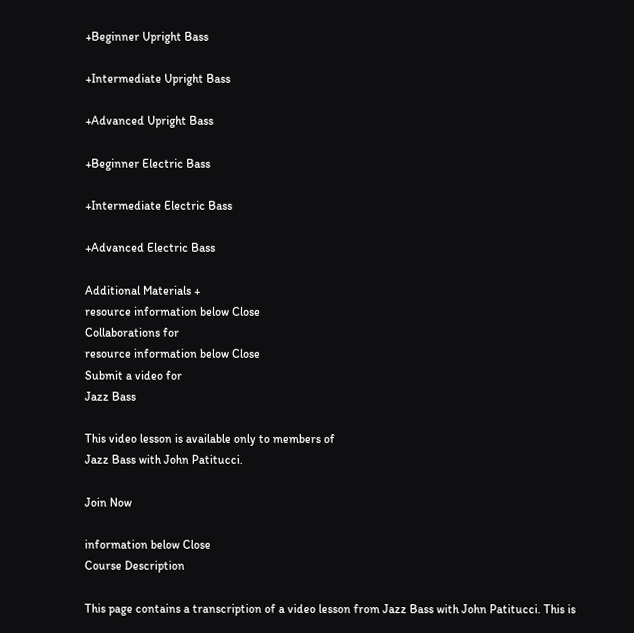+Beginner Upright Bass

+Intermediate Upright Bass

+Advanced Upright Bass

+Beginner Electric Bass

+Intermediate Electric Bass

+Advanced Electric Bass

Additional Materials +
resource information below Close
Collaborations for
resource information below Close
Submit a video for
Jazz Bass

This video lesson is available only to members of
Jazz Bass with John Patitucci.

Join Now

information below Close
Course Description

This page contains a transcription of a video lesson from Jazz Bass with John Patitucci. This is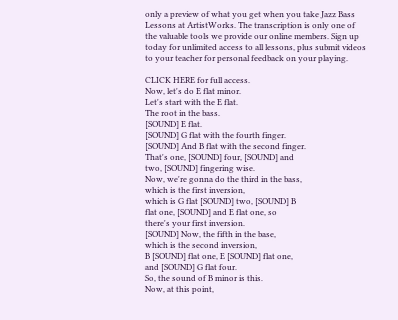only a preview of what you get when you take Jazz Bass Lessons at ArtistWorks. The transcription is only one of the valuable tools we provide our online members. Sign up today for unlimited access to all lessons, plus submit videos to your teacher for personal feedback on your playing.

CLICK HERE for full access.
Now, let's do E flat minor.
Let's start with the E flat.
The root in the bass.
[SOUND] E flat.
[SOUND] G flat with the fourth finger.
[SOUND] And B flat with the second finger.
That's one, [SOUND] four, [SOUND] and
two, [SOUND] fingering wise.
Now, we're gonna do the third in the bass,
which is the first inversion,
which is G flat [SOUND] two, [SOUND] B
flat one, [SOUND] and E flat one, so
there's your first inversion.
[SOUND] Now, the fifth in the base,
which is the second inversion,
B [SOUND] flat one, E [SOUND] flat one,
and [SOUND] G flat four.
So, the sound of B minor is this.
Now, at this point,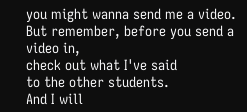you might wanna send me a video.
But remember, before you send a video in,
check out what I've said
to the other students.
And I will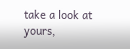take a look at yours,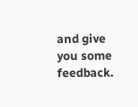and give you some feedback.